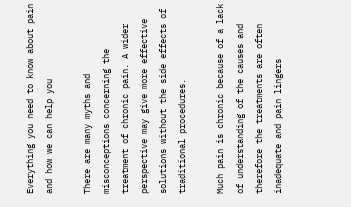Everything you need to know about pain and how we can help you

There are many myths and misconceptions concerning the treatment of chronic pain. A wider perspective may give more effective solutions without the side effects of traditional procedures.

Much pain is chronic because of a lack of understanding of the causes and therefore the treatments are often inadequate and pain lingers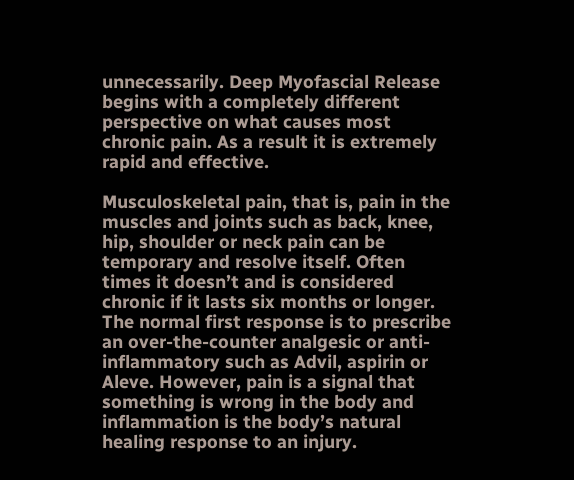unnecessarily. Deep Myofascial Release begins with a completely different perspective on what causes most chronic pain. As a result it is extremely rapid and effective.

Musculoskeletal pain, that is, pain in the muscles and joints such as back, knee, hip, shoulder or neck pain can be temporary and resolve itself. Often times it doesn’t and is considered chronic if it lasts six months or longer. The normal first response is to prescribe an over-the-counter analgesic or anti-inflammatory such as Advil, aspirin or Aleve. However, pain is a signal that something is wrong in the body and inflammation is the body’s natural healing response to an injury.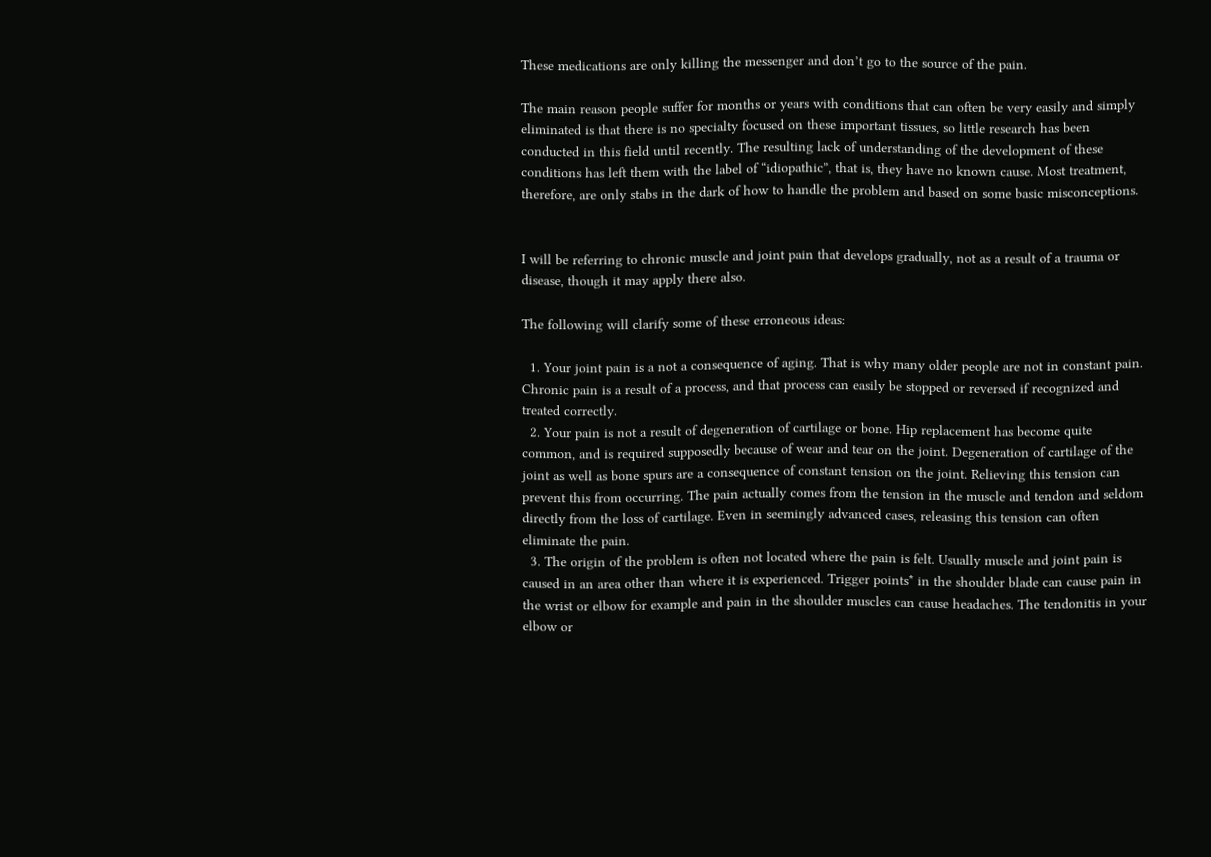These medications are only killing the messenger and don’t go to the source of the pain.

The main reason people suffer for months or years with conditions that can often be very easily and simply eliminated is that there is no specialty focused on these important tissues, so little research has been conducted in this field until recently. The resulting lack of understanding of the development of these conditions has left them with the label of “idiopathic”, that is, they have no known cause. Most treatment, therefore, are only stabs in the dark of how to handle the problem and based on some basic misconceptions.


I will be referring to chronic muscle and joint pain that develops gradually, not as a result of a trauma or disease, though it may apply there also.

The following will clarify some of these erroneous ideas:

  1. Your joint pain is a not a consequence of aging. That is why many older people are not in constant pain. Chronic pain is a result of a process, and that process can easily be stopped or reversed if recognized and treated correctly.
  2. Your pain is not a result of degeneration of cartilage or bone. Hip replacement has become quite common, and is required supposedly because of wear and tear on the joint. Degeneration of cartilage of the joint as well as bone spurs are a consequence of constant tension on the joint. Relieving this tension can prevent this from occurring. The pain actually comes from the tension in the muscle and tendon and seldom directly from the loss of cartilage. Even in seemingly advanced cases, releasing this tension can often eliminate the pain.
  3. The origin of the problem is often not located where the pain is felt. Usually muscle and joint pain is caused in an area other than where it is experienced. Trigger points* in the shoulder blade can cause pain in the wrist or elbow for example and pain in the shoulder muscles can cause headaches. The tendonitis in your elbow or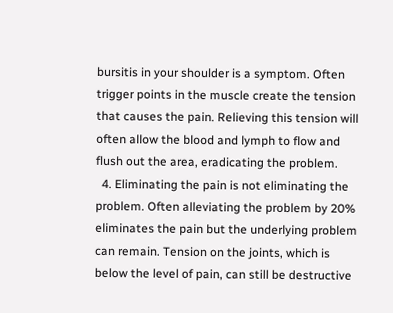bursitis in your shoulder is a symptom. Often trigger points in the muscle create the tension that causes the pain. Relieving this tension will often allow the blood and lymph to flow and flush out the area, eradicating the problem.
  4. Eliminating the pain is not eliminating the problem. Often alleviating the problem by 20% eliminates the pain but the underlying problem can remain. Tension on the joints, which is below the level of pain, can still be destructive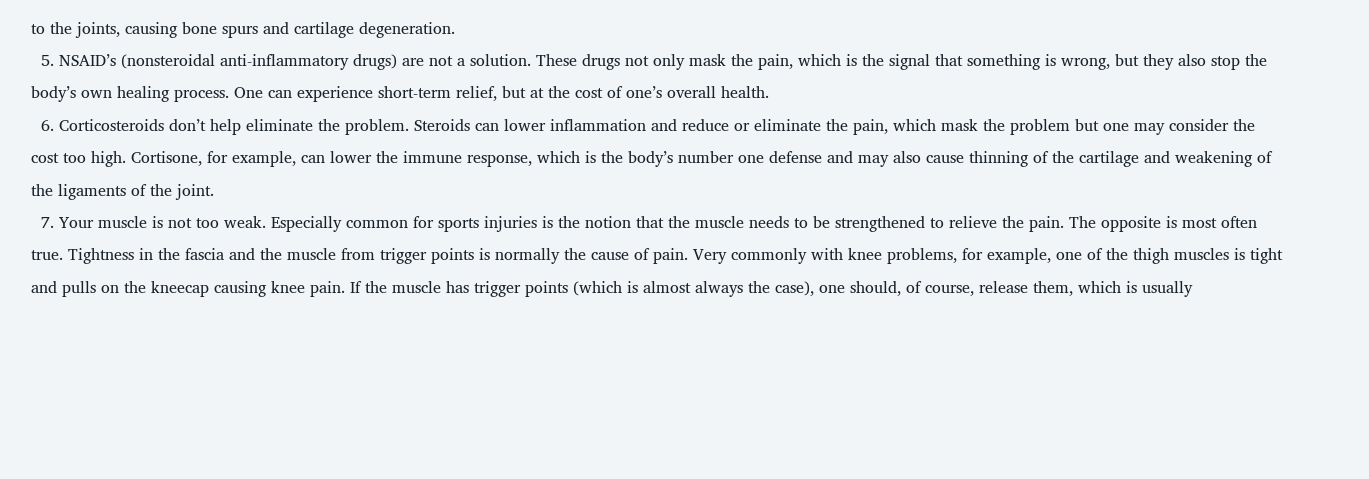to the joints, causing bone spurs and cartilage degeneration.
  5. NSAID’s (nonsteroidal anti-inflammatory drugs) are not a solution. These drugs not only mask the pain, which is the signal that something is wrong, but they also stop the body’s own healing process. One can experience short-term relief, but at the cost of one’s overall health.
  6. Corticosteroids don’t help eliminate the problem. Steroids can lower inflammation and reduce or eliminate the pain, which mask the problem but one may consider the cost too high. Cortisone, for example, can lower the immune response, which is the body’s number one defense and may also cause thinning of the cartilage and weakening of the ligaments of the joint.
  7. Your muscle is not too weak. Especially common for sports injuries is the notion that the muscle needs to be strengthened to relieve the pain. The opposite is most often true. Tightness in the fascia and the muscle from trigger points is normally the cause of pain. Very commonly with knee problems, for example, one of the thigh muscles is tight and pulls on the kneecap causing knee pain. If the muscle has trigger points (which is almost always the case), one should, of course, release them, which is usually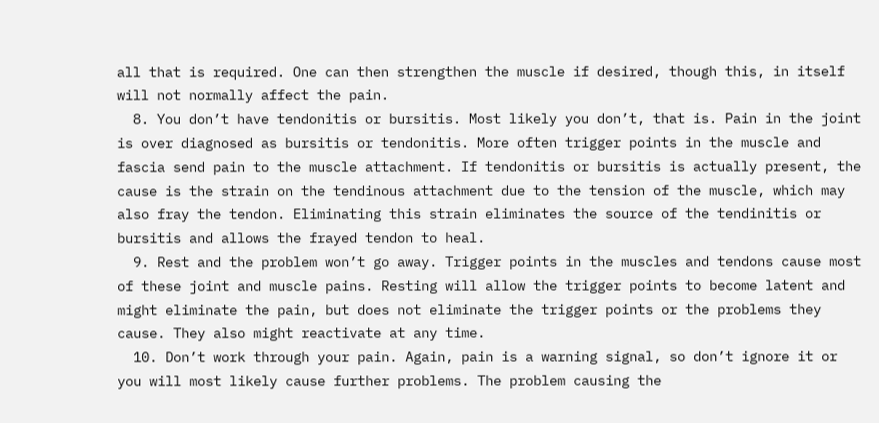all that is required. One can then strengthen the muscle if desired, though this, in itself will not normally affect the pain.
  8. You don’t have tendonitis or bursitis. Most likely you don’t, that is. Pain in the joint is over diagnosed as bursitis or tendonitis. More often trigger points in the muscle and fascia send pain to the muscle attachment. If tendonitis or bursitis is actually present, the cause is the strain on the tendinous attachment due to the tension of the muscle, which may also fray the tendon. Eliminating this strain eliminates the source of the tendinitis or bursitis and allows the frayed tendon to heal.
  9. Rest and the problem won’t go away. Trigger points in the muscles and tendons cause most of these joint and muscle pains. Resting will allow the trigger points to become latent and might eliminate the pain, but does not eliminate the trigger points or the problems they cause. They also might reactivate at any time.
  10. Don’t work through your pain. Again, pain is a warning signal, so don’t ignore it or you will most likely cause further problems. The problem causing the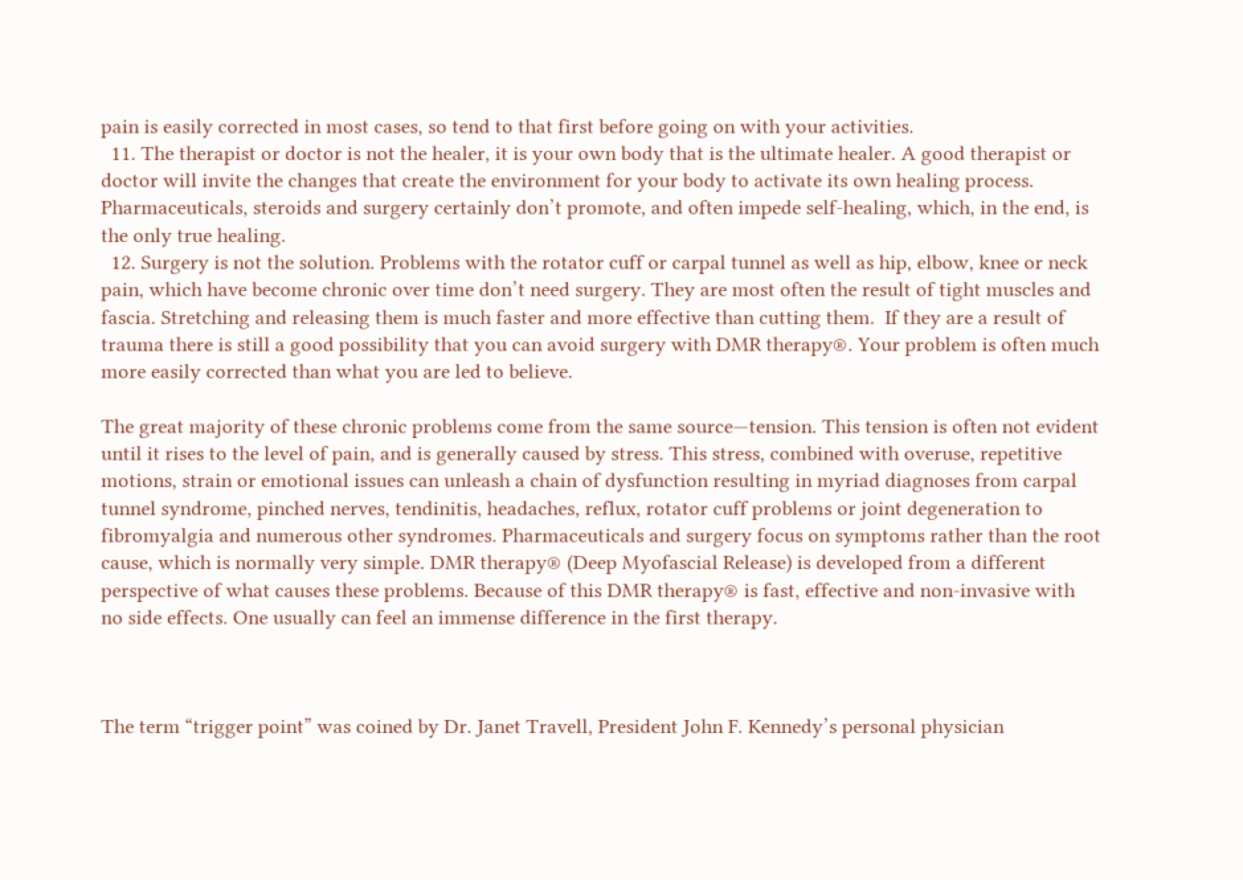pain is easily corrected in most cases, so tend to that first before going on with your activities.
  11. The therapist or doctor is not the healer, it is your own body that is the ultimate healer. A good therapist or doctor will invite the changes that create the environment for your body to activate its own healing process. Pharmaceuticals, steroids and surgery certainly don’t promote, and often impede self-healing, which, in the end, is the only true healing.
  12. Surgery is not the solution. Problems with the rotator cuff or carpal tunnel as well as hip, elbow, knee or neck pain, which have become chronic over time don’t need surgery. They are most often the result of tight muscles and fascia. Stretching and releasing them is much faster and more effective than cutting them.  If they are a result of trauma there is still a good possibility that you can avoid surgery with DMR therapy®. Your problem is often much more easily corrected than what you are led to believe.

The great majority of these chronic problems come from the same source—tension. This tension is often not evident until it rises to the level of pain, and is generally caused by stress. This stress, combined with overuse, repetitive motions, strain or emotional issues can unleash a chain of dysfunction resulting in myriad diagnoses from carpal tunnel syndrome, pinched nerves, tendinitis, headaches, reflux, rotator cuff problems or joint degeneration to fibromyalgia and numerous other syndromes. Pharmaceuticals and surgery focus on symptoms rather than the root cause, which is normally very simple. DMR therapy® (Deep Myofascial Release) is developed from a different perspective of what causes these problems. Because of this DMR therapy® is fast, effective and non-invasive with no side effects. One usually can feel an immense difference in the first therapy.



The term “trigger point” was coined by Dr. Janet Travell, President John F. Kennedy’s personal physician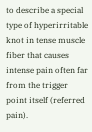to describe a special type of hyperirritable knot in tense muscle fiber that causes intense pain often far from the trigger point itself (referred pain).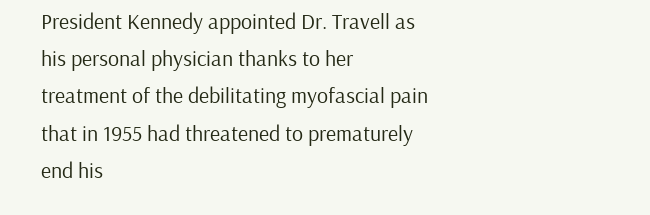President Kennedy appointed Dr. Travell as his personal physician thanks to her treatment of the debilitating myofascial pain that in 1955 had threatened to prematurely end his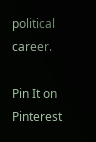political career.

Pin It on Pinterest